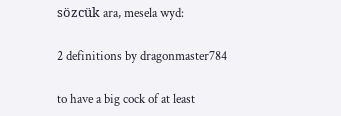sözcük ara, mesela wyd:

2 definitions by dragonmaster784

to have a big cock of at least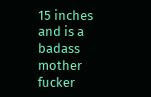15 inches and is a badass mother fucker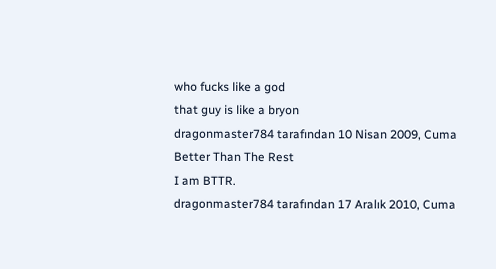who fucks like a god
that guy is like a bryon
dragonmaster784 tarafından 10 Nisan 2009, Cuma
Better Than The Rest
I am BTTR.
dragonmaster784 tarafından 17 Aralık 2010, Cuma